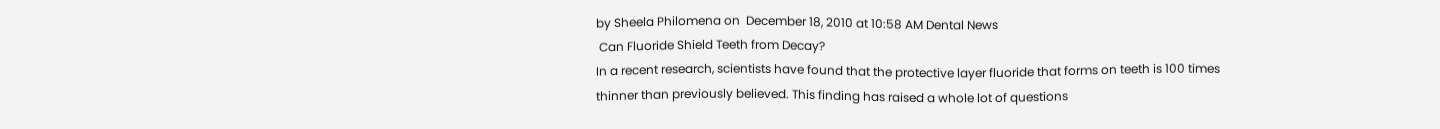by Sheela Philomena on  December 18, 2010 at 10:58 AM Dental News
 Can Fluoride Shield Teeth from Decay?
In a recent research, scientists have found that the protective layer fluoride that forms on teeth is 100 times thinner than previously believed. This finding has raised a whole lot of questions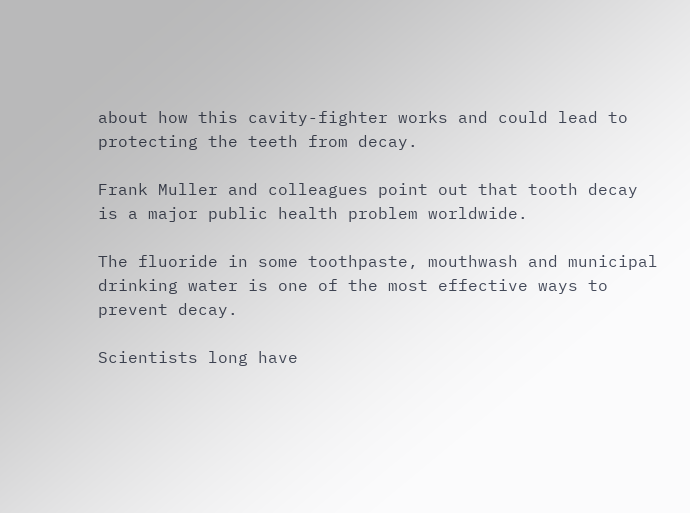about how this cavity-fighter works and could lead to protecting the teeth from decay.

Frank Muller and colleagues point out that tooth decay is a major public health problem worldwide.

The fluoride in some toothpaste, mouthwash and municipal drinking water is one of the most effective ways to prevent decay.

Scientists long have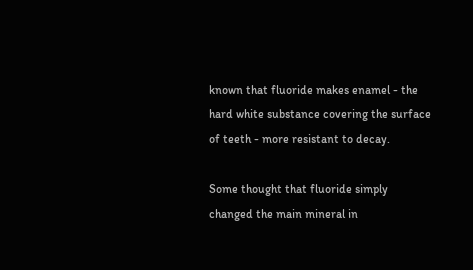known that fluoride makes enamel - the hard white substance covering the surface of teeth - more resistant to decay.

Some thought that fluoride simply changed the main mineral in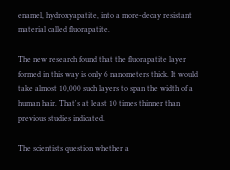enamel, hydroxyapatite, into a more-decay resistant material called fluorapatite.

The new research found that the fluorapatite layer formed in this way is only 6 nanometers thick. It would take almost 10,000 such layers to span the width of a human hair. That's at least 10 times thinner than previous studies indicated.

The scientists question whether a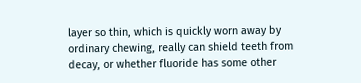layer so thin, which is quickly worn away by ordinary chewing, really can shield teeth from decay, or whether fluoride has some other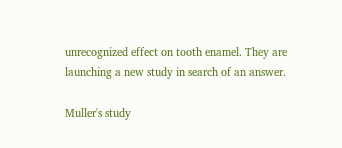unrecognized effect on tooth enamel. They are launching a new study in search of an answer.

Muller's study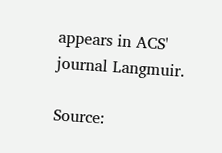appears in ACS' journal Langmuir.

Source: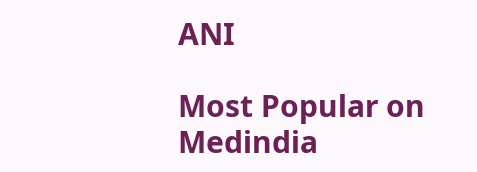ANI

Most Popular on Medindia